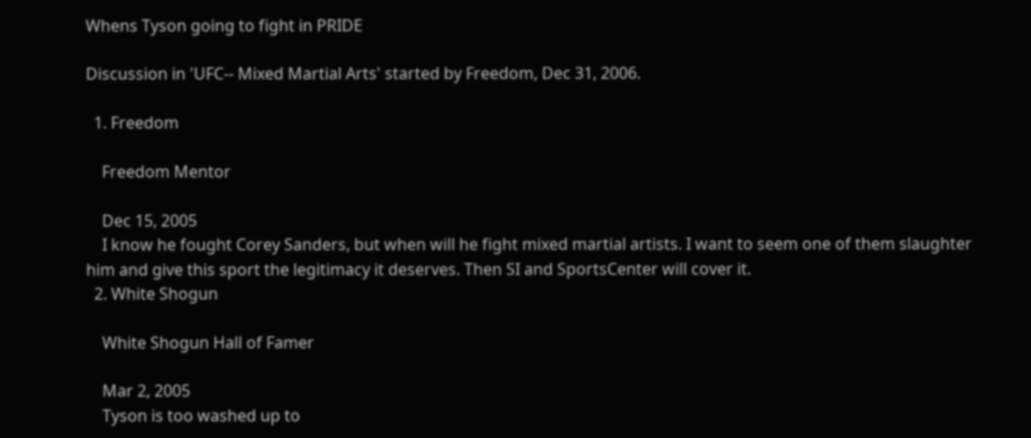Whens Tyson going to fight in PRIDE

Discussion in 'UFC-- Mixed Martial Arts' started by Freedom, Dec 31, 2006.

  1. Freedom

    Freedom Mentor

    Dec 15, 2005
    I know he fought Corey Sanders, but when will he fight mixed martial artists. I want to seem one of them slaughter him and give this sport the legitimacy it deserves. Then SI and SportsCenter will cover it.
  2. White Shogun

    White Shogun Hall of Famer

    Mar 2, 2005
    Tyson is too washed up to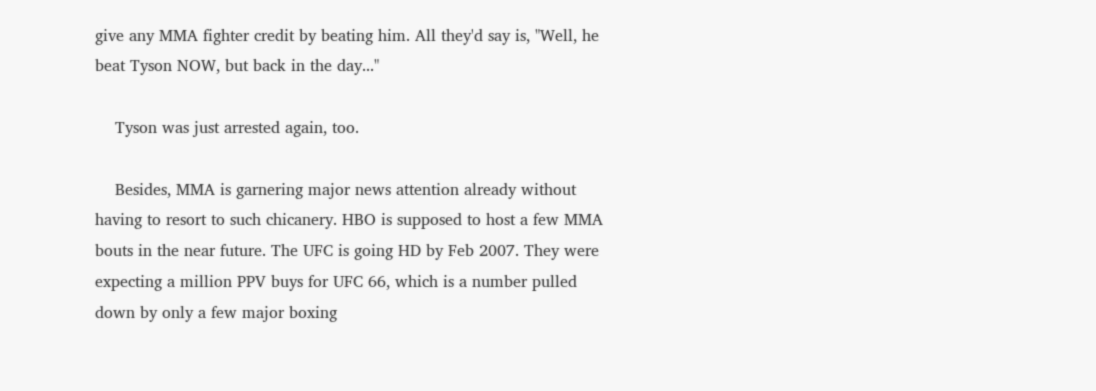give any MMA fighter credit by beating him. All they'd say is, "Well, he beat Tyson NOW, but back in the day..."

    Tyson was just arrested again, too.

    Besides, MMA is garnering major news attention already without having to resort to such chicanery. HBO is supposed to host a few MMA bouts in the near future. The UFC is going HD by Feb 2007. They were expecting a million PPV buys for UFC 66, which is a number pulled down by only a few major boxing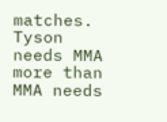matches. Tyson needs MMA more than MMA needs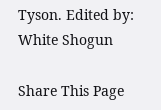Tyson. Edited by: White Shogun

Share This Page